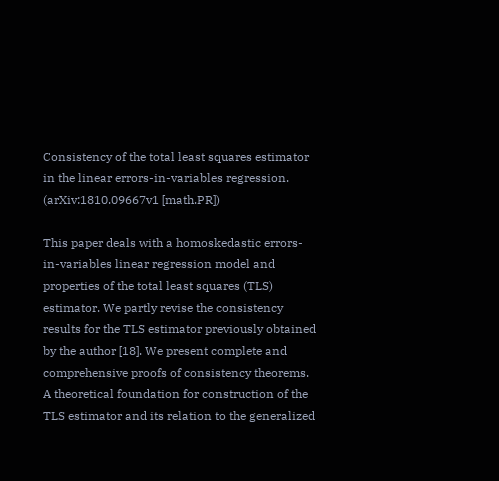Consistency of the total least squares estimator in the linear errors-in-variables regression. (arXiv:1810.09667v1 [math.PR])

This paper deals with a homoskedastic errors-in-variables linear regression model and properties of the total least squares (TLS) estimator. We partly revise the consistency results for the TLS estimator previously obtained by the author [18]. We present complete and comprehensive proofs of consistency theorems. A theoretical foundation for construction of the TLS estimator and its relation to the generalized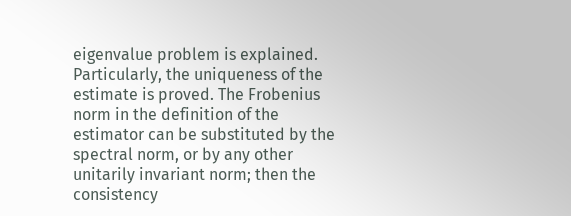eigenvalue problem is explained. Particularly, the uniqueness of the estimate is proved. The Frobenius norm in the definition of the estimator can be substituted by the spectral norm, or by any other unitarily invariant norm; then the consistency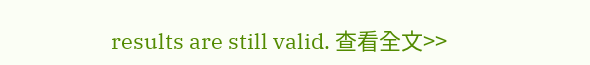results are still valid. 查看全文>>